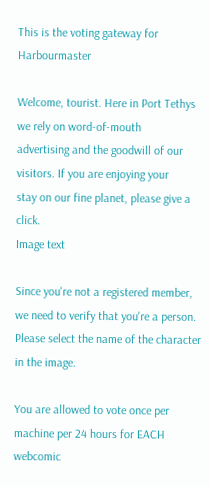This is the voting gateway for Harbourmaster

Welcome, tourist. Here in Port Tethys we rely on word-of-mouth
advertising and the goodwill of our visitors. If you are enjoying your
stay on our fine planet, please give a click.
Image text

Since you're not a registered member, we need to verify that you're a person. Please select the name of the character in the image.

You are allowed to vote once per machine per 24 hours for EACH webcomic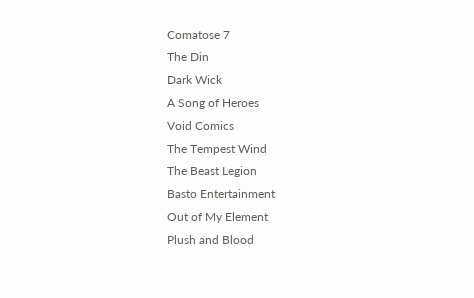Comatose 7
The Din
Dark Wick
A Song of Heroes
Void Comics
The Tempest Wind
The Beast Legion
Basto Entertainment
Out of My Element
Plush and Blood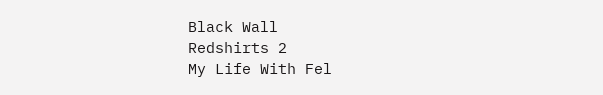Black Wall
Redshirts 2
My Life With Fel